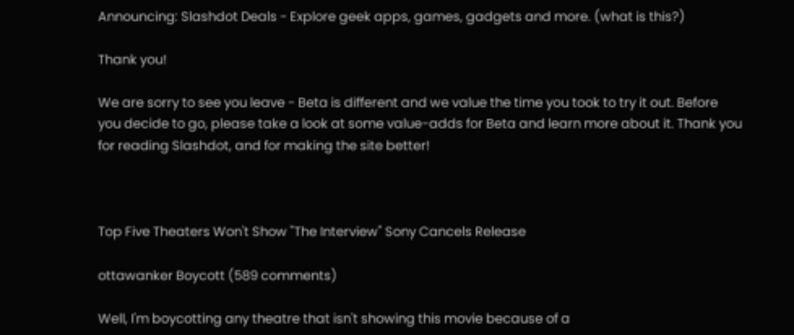Announcing: Slashdot Deals - Explore geek apps, games, gadgets and more. (what is this?)

Thank you!

We are sorry to see you leave - Beta is different and we value the time you took to try it out. Before you decide to go, please take a look at some value-adds for Beta and learn more about it. Thank you for reading Slashdot, and for making the site better!



Top Five Theaters Won't Show "The Interview" Sony Cancels Release

ottawanker Boycott (589 comments)

Well, I'm boycotting any theatre that isn't showing this movie because of a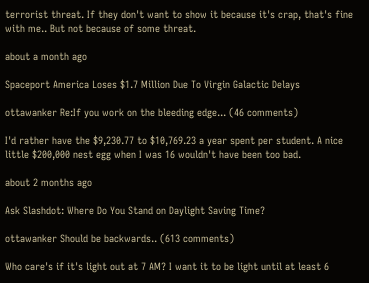terrorist threat. If they don't want to show it because it's crap, that's fine with me.. But not because of some threat.

about a month ago

Spaceport America Loses $1.7 Million Due To Virgin Galactic Delays

ottawanker Re:If you work on the bleeding edge... (46 comments)

I'd rather have the $9,230.77 to $10,769.23 a year spent per student. A nice little $200,000 nest egg when I was 16 wouldn't have been too bad.

about 2 months ago

Ask Slashdot: Where Do You Stand on Daylight Saving Time?

ottawanker Should be backwards.. (613 comments)

Who care's if it's light out at 7 AM? I want it to be light until at least 6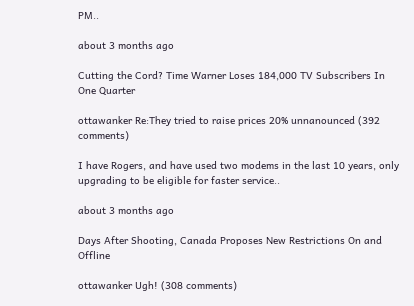PM..

about 3 months ago

Cutting the Cord? Time Warner Loses 184,000 TV Subscribers In One Quarter

ottawanker Re:They tried to raise prices 20% unnanounced (392 comments)

I have Rogers, and have used two modems in the last 10 years, only upgrading to be eligible for faster service..

about 3 months ago

Days After Shooting, Canada Proposes New Restrictions On and Offline

ottawanker Ugh! (308 comments)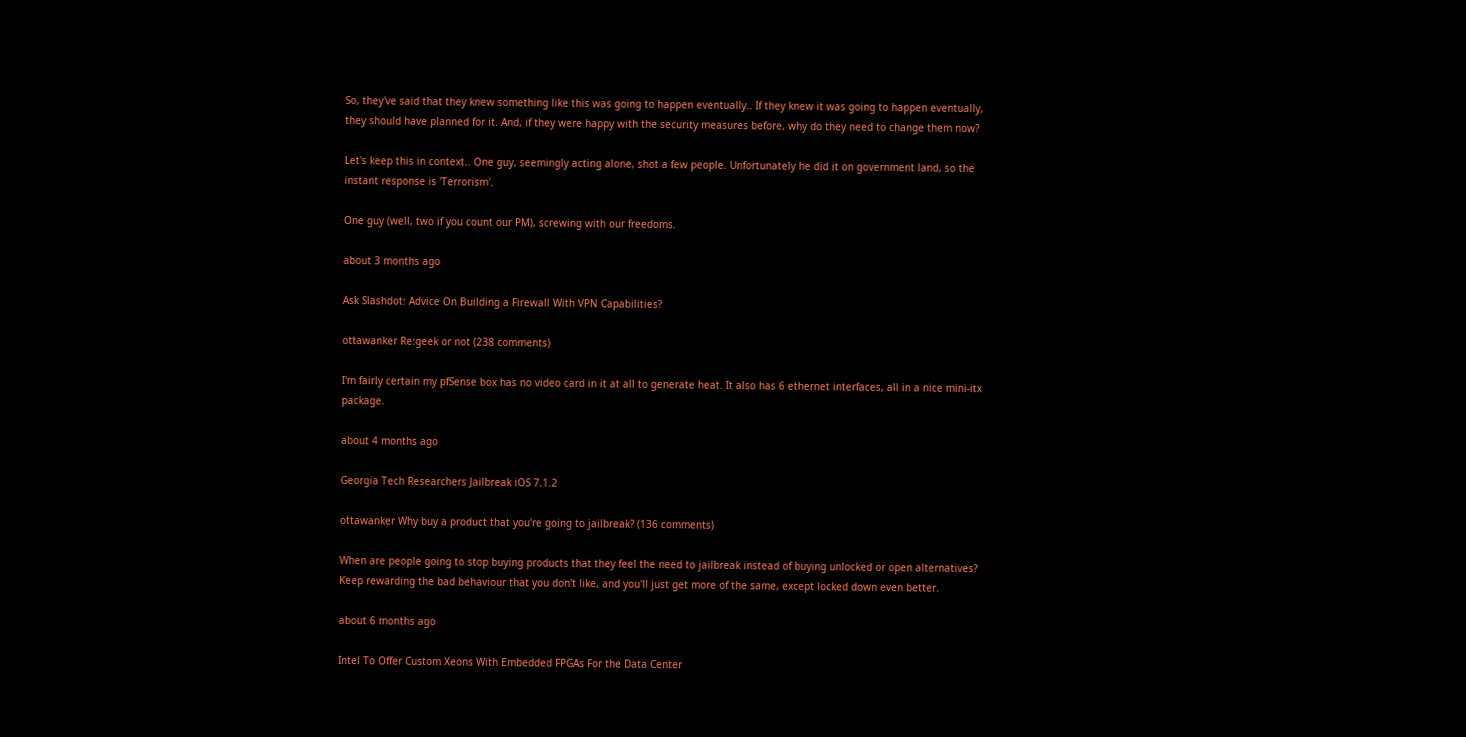So, they've said that they knew something like this was going to happen eventually.. If they knew it was going to happen eventually, they should have planned for it. And, if they were happy with the security measures before, why do they need to change them now?

Let's keep this in context.. One guy, seemingly acting alone, shot a few people. Unfortunately he did it on government land, so the instant response is 'Terrorism'.

One guy (well, two if you count our PM), screwing with our freedoms.

about 3 months ago

Ask Slashdot: Advice On Building a Firewall With VPN Capabilities?

ottawanker Re:geek or not (238 comments)

I'm fairly certain my pfSense box has no video card in it at all to generate heat. It also has 6 ethernet interfaces, all in a nice mini-itx package.

about 4 months ago

Georgia Tech Researchers Jailbreak iOS 7.1.2

ottawanker Why buy a product that you're going to jailbreak? (136 comments)

When are people going to stop buying products that they feel the need to jailbreak instead of buying unlocked or open alternatives? Keep rewarding the bad behaviour that you don't like, and you'll just get more of the same, except locked down even better.

about 6 months ago

Intel To Offer Custom Xeons With Embedded FPGAs For the Data Center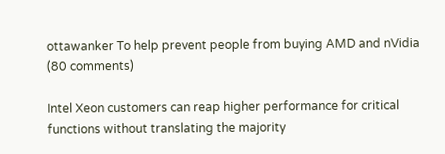ottawanker To help prevent people from buying AMD and nVidia (80 comments)

Intel Xeon customers can reap higher performance for critical functions without translating the majority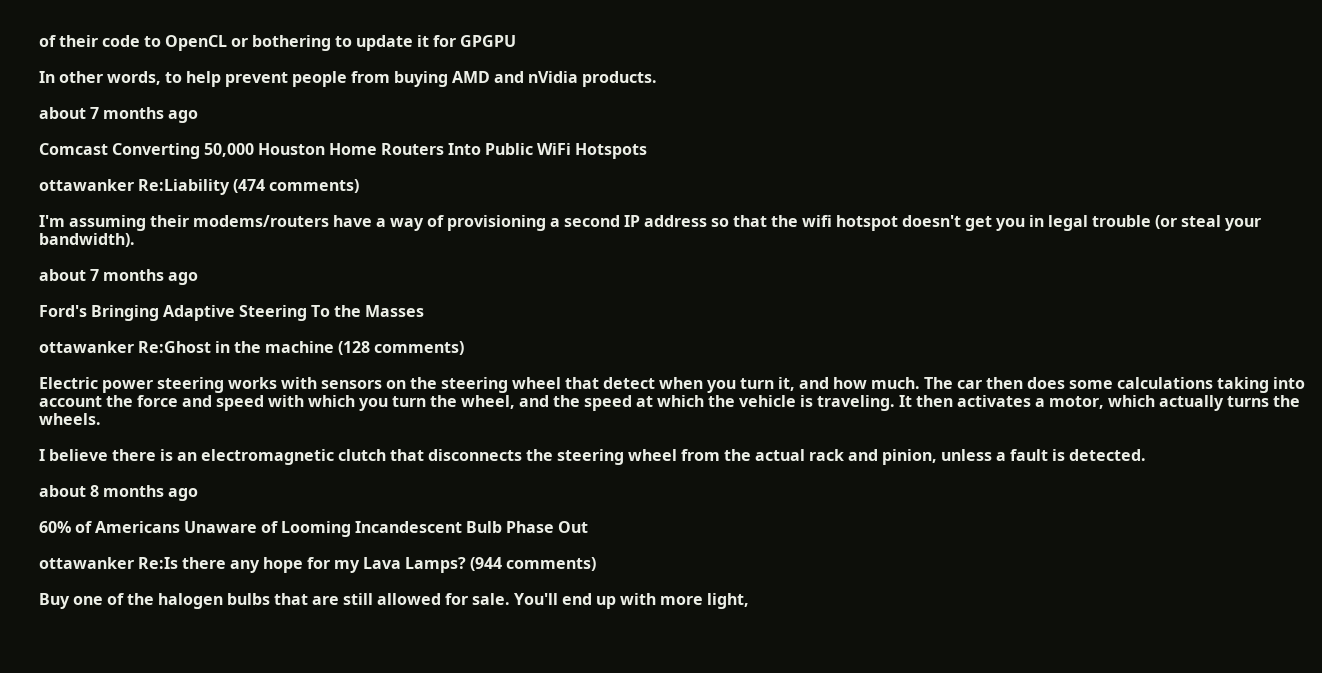of their code to OpenCL or bothering to update it for GPGPU

In other words, to help prevent people from buying AMD and nVidia products.

about 7 months ago

Comcast Converting 50,000 Houston Home Routers Into Public WiFi Hotspots

ottawanker Re:Liability (474 comments)

I'm assuming their modems/routers have a way of provisioning a second IP address so that the wifi hotspot doesn't get you in legal trouble (or steal your bandwidth).

about 7 months ago

Ford's Bringing Adaptive Steering To the Masses

ottawanker Re:Ghost in the machine (128 comments)

Electric power steering works with sensors on the steering wheel that detect when you turn it, and how much. The car then does some calculations taking into account the force and speed with which you turn the wheel, and the speed at which the vehicle is traveling. It then activates a motor, which actually turns the wheels.

I believe there is an electromagnetic clutch that disconnects the steering wheel from the actual rack and pinion, unless a fault is detected.

about 8 months ago

60% of Americans Unaware of Looming Incandescent Bulb Phase Out

ottawanker Re:Is there any hope for my Lava Lamps? (944 comments)

Buy one of the halogen bulbs that are still allowed for sale. You'll end up with more light,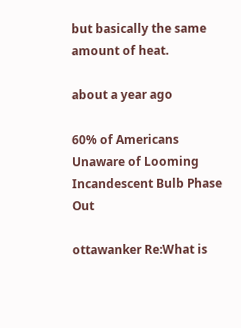but basically the same amount of heat.

about a year ago

60% of Americans Unaware of Looming Incandescent Bulb Phase Out

ottawanker Re:What is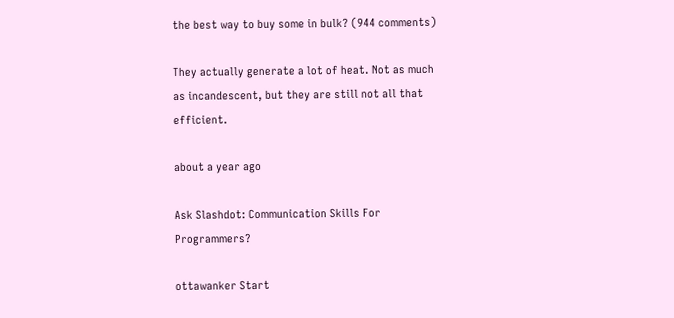the best way to buy some in bulk? (944 comments)

They actually generate a lot of heat. Not as much as incandescent, but they are still not all that efficient.

about a year ago

Ask Slashdot: Communication Skills For Programmers?

ottawanker Start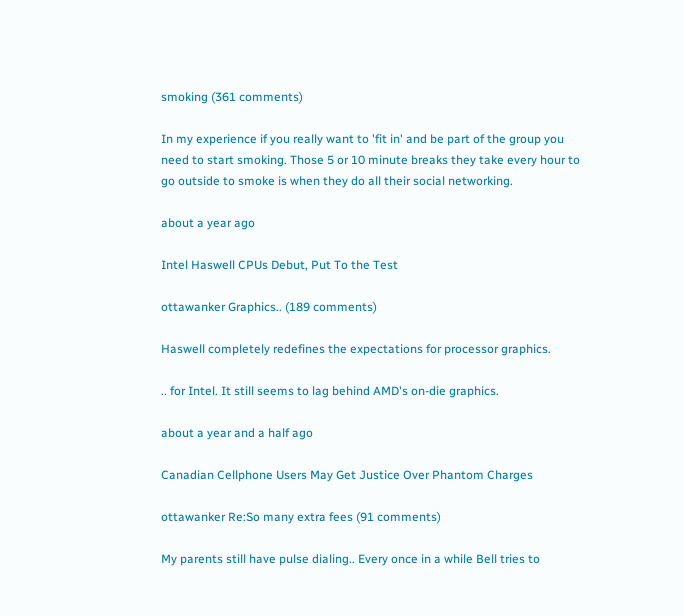smoking (361 comments)

In my experience if you really want to 'fit in' and be part of the group you need to start smoking. Those 5 or 10 minute breaks they take every hour to go outside to smoke is when they do all their social networking.

about a year ago

Intel Haswell CPUs Debut, Put To the Test

ottawanker Graphics.. (189 comments)

Haswell completely redefines the expectations for processor graphics.

.. for Intel. It still seems to lag behind AMD's on-die graphics.

about a year and a half ago

Canadian Cellphone Users May Get Justice Over Phantom Charges

ottawanker Re:So many extra fees (91 comments)

My parents still have pulse dialing.. Every once in a while Bell tries to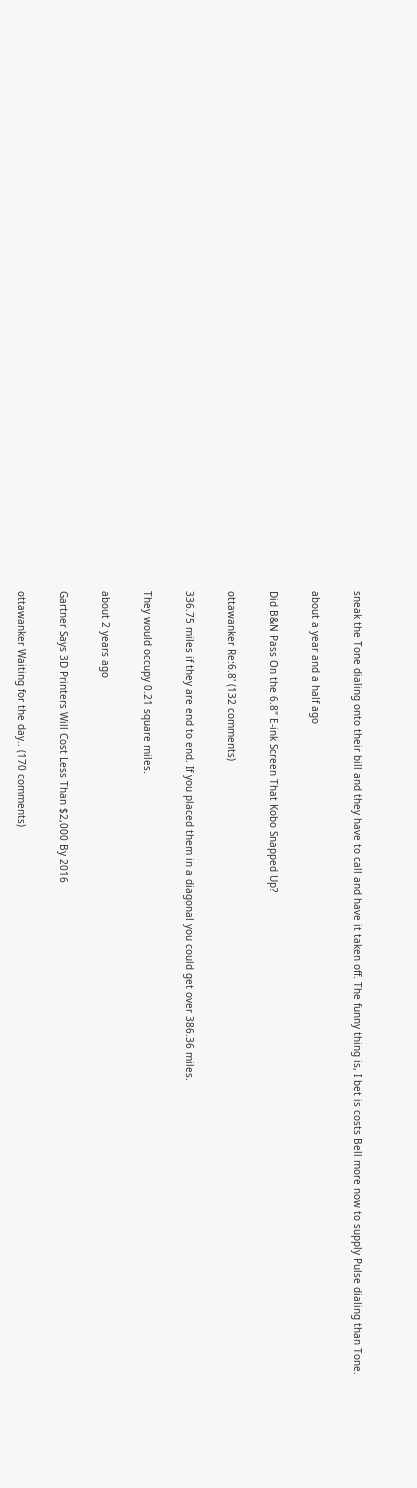sneak the Tone dialing onto their bill and they have to call and have it taken off. The funny thing is, I bet is costs Bell more now to supply Pulse dialing than Tone.

about a year and a half ago

Did B&N Pass On the 6.8" E-ink Screen That Kobo Snapped Up?

ottawanker Re:6.8' (132 comments)

336.75 miles if they are end to end. If you placed them in a diagonal you could get over 386.36 miles.

They would occupy 0.21 square miles.

about 2 years ago

Gartner Says 3D Printers Will Cost Less Than $2,000 By 2016

ottawanker Waiting for the day.. (170 comments)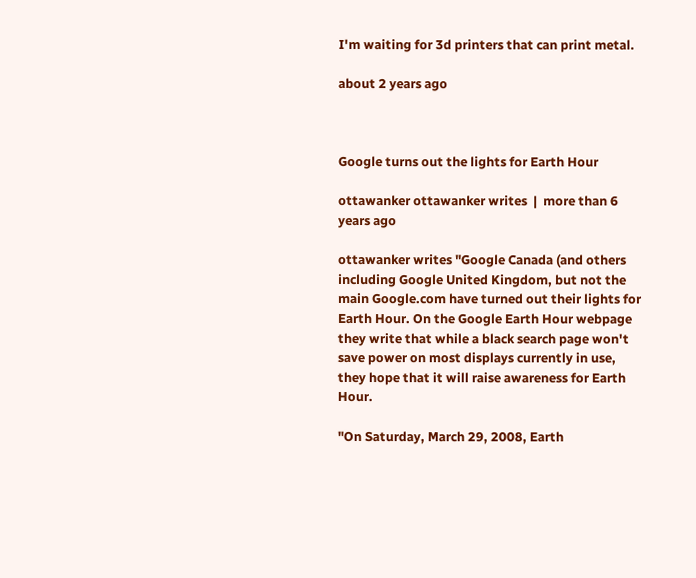I'm waiting for 3d printers that can print metal.

about 2 years ago



Google turns out the lights for Earth Hour

ottawanker ottawanker writes  |  more than 6 years ago

ottawanker writes "Google Canada (and others including Google United Kingdom, but not the main Google.com have turned out their lights for Earth Hour. On the Google Earth Hour webpage they write that while a black search page won't save power on most displays currently in use, they hope that it will raise awareness for Earth Hour.

"On Saturday, March 29, 2008, Earth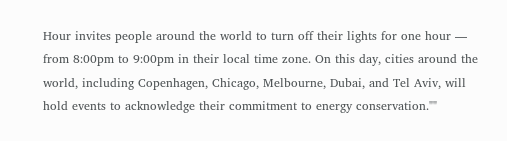Hour invites people around the world to turn off their lights for one hour — from 8:00pm to 9:00pm in their local time zone. On this day, cities around the world, including Copenhagen, Chicago, Melbourne, Dubai, and Tel Aviv, will hold events to acknowledge their commitment to energy conservation.""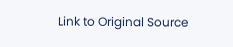Link to Original Source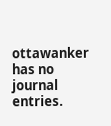ottawanker has no journal entries.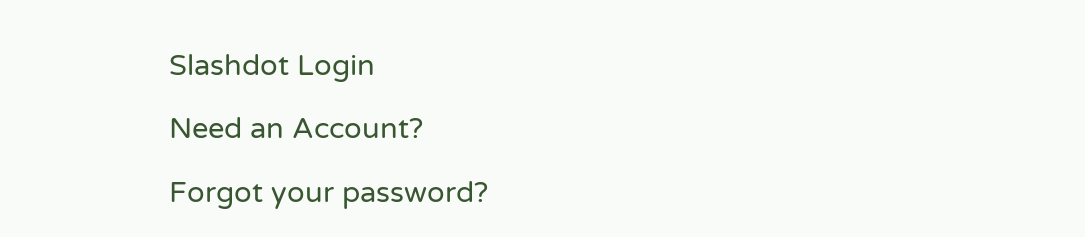Slashdot Login

Need an Account?

Forgot your password?